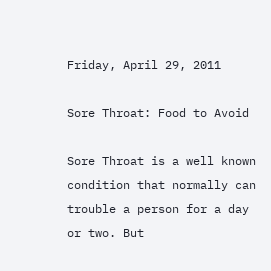Friday, April 29, 2011

Sore Throat: Food to Avoid

Sore Throat is a well known condition that normally can trouble a person for a day or two. But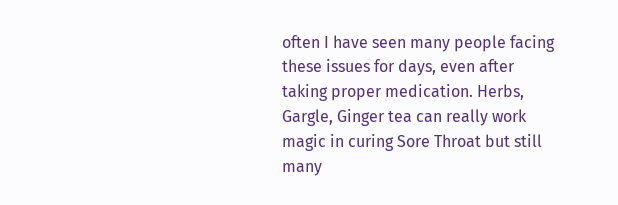often I have seen many people facing these issues for days, even after taking proper medication. Herbs, Gargle, Ginger tea can really work magic in curing Sore Throat but still many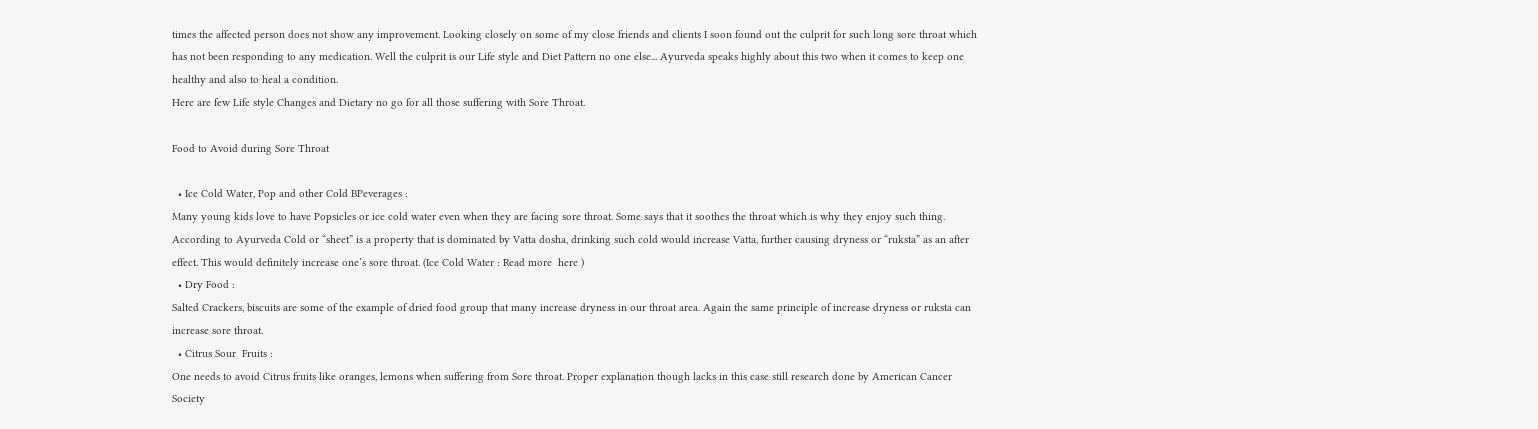times the affected person does not show any improvement. Looking closely on some of my close friends and clients I soon found out the culprit for such long sore throat which has not been responding to any medication. Well the culprit is our Life style and Diet Pattern no one else... Ayurveda speaks highly about this two when it comes to keep one healthy and also to heal a condition.
Here are few Life style Changes and Dietary no go for all those suffering with Sore Throat.

Food to Avoid during Sore Throat

  • Ice Cold Water, Pop and other Cold BPeverages :
Many young kids love to have Popsicles or ice cold water even when they are facing sore throat. Some says that it soothes the throat which is why they enjoy such thing. According to Ayurveda Cold or “sheet” is a property that is dominated by Vatta dosha, drinking such cold would increase Vatta, further causing dryness or “ruksta” as an after effect. This would definitely increase one’s sore throat. (Ice Cold Water : Read more  here )
  • Dry Food :
Salted Crackers, biscuits are some of the example of dried food group that many increase dryness in our throat area. Again the same principle of increase dryness or ruksta can increase sore throat.
  • Citrus Sour  Fruits :
One needs to avoid Citrus fruits like oranges, lemons when suffering from Sore throat. Proper explanation though lacks in this case still research done by American Cancer Society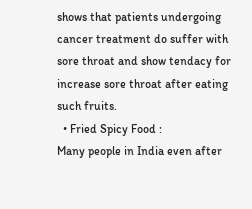shows that patients undergoing cancer treatment do suffer with sore throat and show tendacy for increase sore throat after eating such fruits.
  • Fried Spicy Food :
Many people in India even after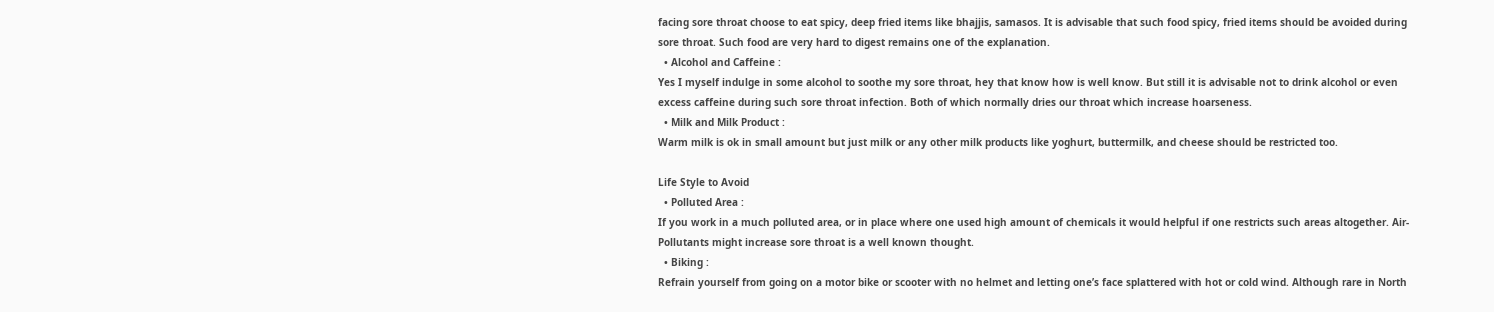facing sore throat choose to eat spicy, deep fried items like bhajjis, samasos. It is advisable that such food spicy, fried items should be avoided during sore throat. Such food are very hard to digest remains one of the explanation.
  • Alcohol and Caffeine :
Yes I myself indulge in some alcohol to soothe my sore throat, hey that know how is well know. But still it is advisable not to drink alcohol or even excess caffeine during such sore throat infection. Both of which normally dries our throat which increase hoarseness.
  • Milk and Milk Product :
Warm milk is ok in small amount but just milk or any other milk products like yoghurt, buttermilk, and cheese should be restricted too.

Life Style to Avoid
  • Polluted Area :
If you work in a much polluted area, or in place where one used high amount of chemicals it would helpful if one restricts such areas altogether. Air-Pollutants might increase sore throat is a well known thought.
  • Biking :
Refrain yourself from going on a motor bike or scooter with no helmet and letting one’s face splattered with hot or cold wind. Although rare in North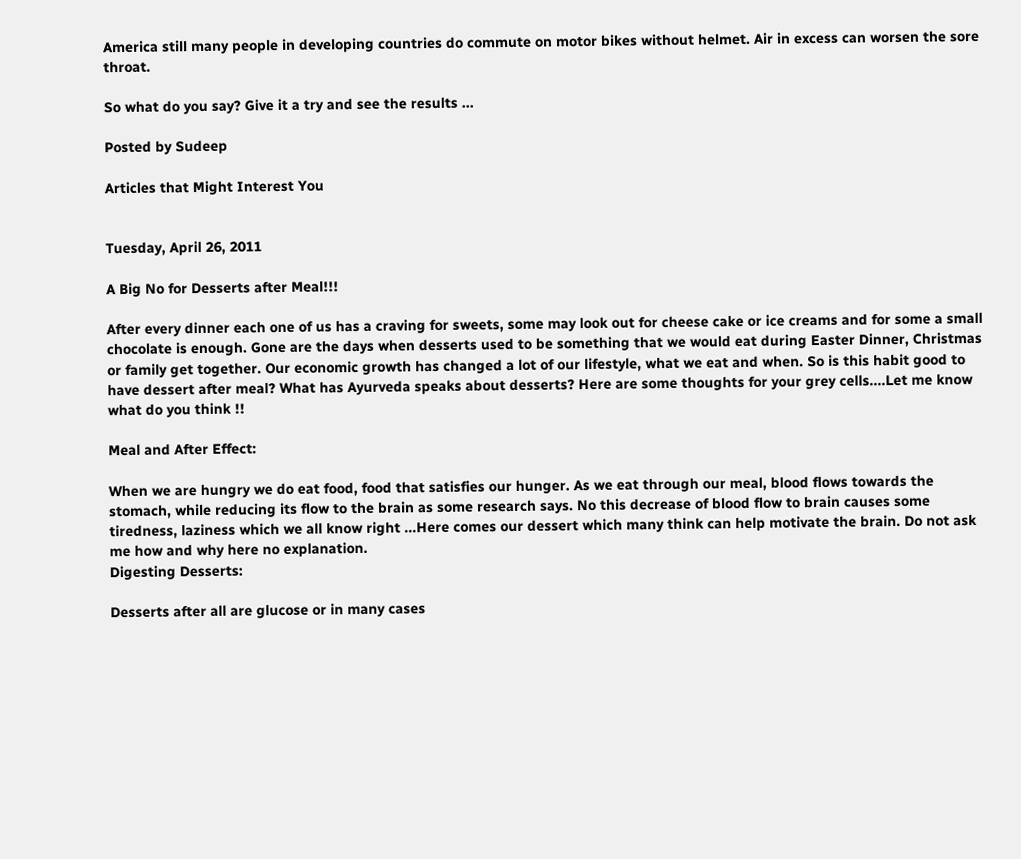America still many people in developing countries do commute on motor bikes without helmet. Air in excess can worsen the sore throat.

So what do you say? Give it a try and see the results ...

Posted by Sudeep

Articles that Might Interest You


Tuesday, April 26, 2011

A Big No for Desserts after Meal!!!

After every dinner each one of us has a craving for sweets, some may look out for cheese cake or ice creams and for some a small chocolate is enough. Gone are the days when desserts used to be something that we would eat during Easter Dinner, Christmas or family get together. Our economic growth has changed a lot of our lifestyle, what we eat and when. So is this habit good to have dessert after meal? What has Ayurveda speaks about desserts? Here are some thoughts for your grey cells....Let me know what do you think !!

Meal and After Effect:

When we are hungry we do eat food, food that satisfies our hunger. As we eat through our meal, blood flows towards the stomach, while reducing its flow to the brain as some research says. No this decrease of blood flow to brain causes some tiredness, laziness which we all know right ...Here comes our dessert which many think can help motivate the brain. Do not ask me how and why here no explanation.
Digesting Desserts:

Desserts after all are glucose or in many cases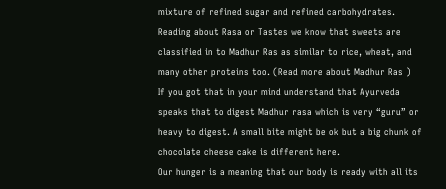mixture of refined sugar and refined carbohydrates. Reading about Rasa or Tastes we know that sweets are classified in to Madhur Ras as similar to rice, wheat, and many other proteins too. (Read more about Madhur Ras )
If you got that in your mind understand that Ayurveda speaks that to digest Madhur rasa which is very “guru” or heavy to digest. A small bite might be ok but a big chunk of chocolate cheese cake is different here.
Our hunger is a meaning that our body is ready with all its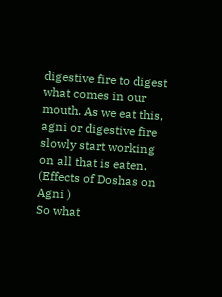digestive fire to digest what comes in our mouth. As we eat this, agni or digestive fire slowly start working on all that is eaten. (Effects of Doshas on Agni )
So what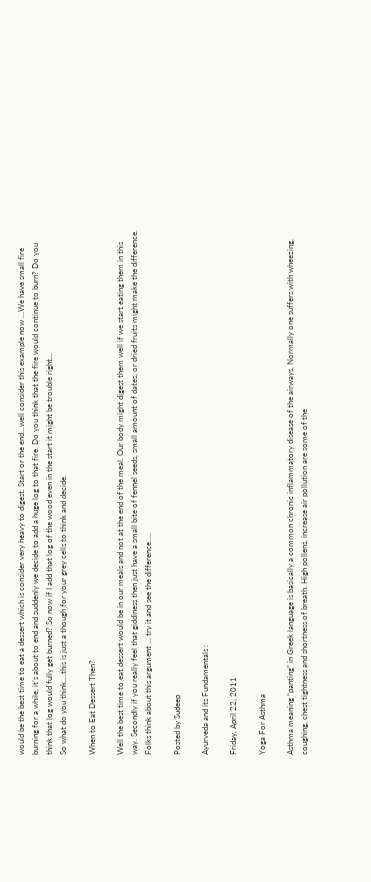would be the best time to eat a dessert which is consider very heavy to digest. Start or the end...well consider this example now ...We have small fire burning for a while, it’s about to end and suddenly we decide to add a huge log to that fire. Do you think that the fire would continue to burn? Do you think that log would fully get burned? So now if I add that log of the wood even in the start it might be trouble right...
So what do you think....this is just a though for your grey cells to think and decide.

When to Eat Dessert Then?

Well the best time to eat dessert would be in our meals and not at the end of the meal. Our body might digest them well if we start eating them in this way. Secondly if you really feel that giddiness then just have a small bite of fennel seeds, small amount of dates, or dried fruits might make the difference. Folks think about this argument … try it and see the difference....

Posted by Sudeep

Ayurveda and its Fundamentals :

Friday, April 22, 2011

Yoga For Asthma

Asthma meaning “panting” in Greek language is basically a common chronic inflammatory disease of the airways. Normally one suffers with wheezing, coughing, chest tightness and shortness of breath. High pollens, increase air pollution are some of the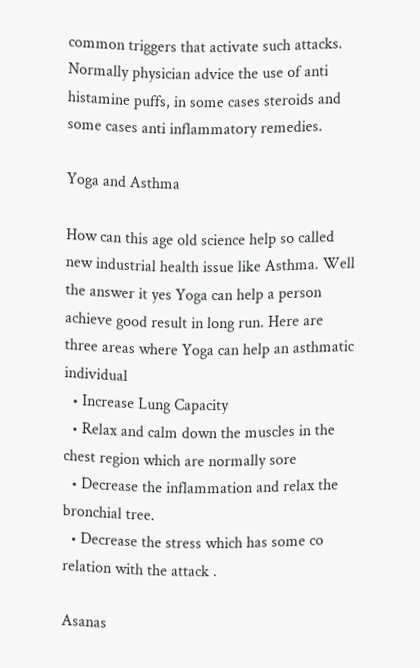common triggers that activate such attacks. Normally physician advice the use of anti histamine puffs, in some cases steroids and some cases anti inflammatory remedies.

Yoga and Asthma

How can this age old science help so called new industrial health issue like Asthma. Well the answer it yes Yoga can help a person achieve good result in long run. Here are three areas where Yoga can help an asthmatic individual
  • Increase Lung Capacity
  • Relax and calm down the muscles in the chest region which are normally sore
  • Decrease the inflammation and relax the bronchial tree.
  • Decrease the stress which has some co relation with the attack .

Asanas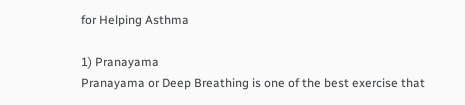for Helping Asthma

1) Pranayama
Pranayama or Deep Breathing is one of the best exercise that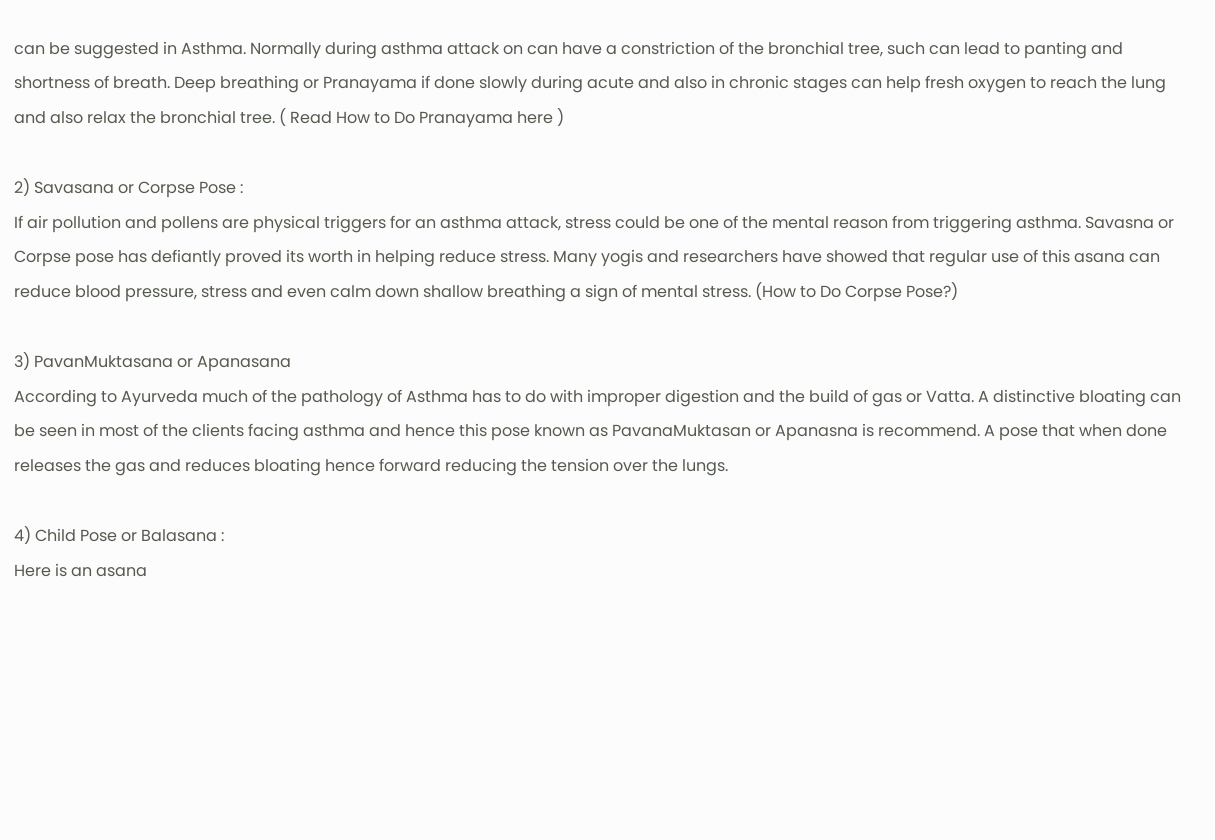can be suggested in Asthma. Normally during asthma attack on can have a constriction of the bronchial tree, such can lead to panting and shortness of breath. Deep breathing or Pranayama if done slowly during acute and also in chronic stages can help fresh oxygen to reach the lung and also relax the bronchial tree. ( Read How to Do Pranayama here )

2) Savasana or Corpse Pose :
If air pollution and pollens are physical triggers for an asthma attack, stress could be one of the mental reason from triggering asthma. Savasna or Corpse pose has defiantly proved its worth in helping reduce stress. Many yogis and researchers have showed that regular use of this asana can reduce blood pressure, stress and even calm down shallow breathing a sign of mental stress. (How to Do Corpse Pose?)

3) PavanMuktasana or Apanasana
According to Ayurveda much of the pathology of Asthma has to do with improper digestion and the build of gas or Vatta. A distinctive bloating can be seen in most of the clients facing asthma and hence this pose known as PavanaMuktasan or Apanasna is recommend. A pose that when done releases the gas and reduces bloating hence forward reducing the tension over the lungs.

4) Child Pose or Balasana :
Here is an asana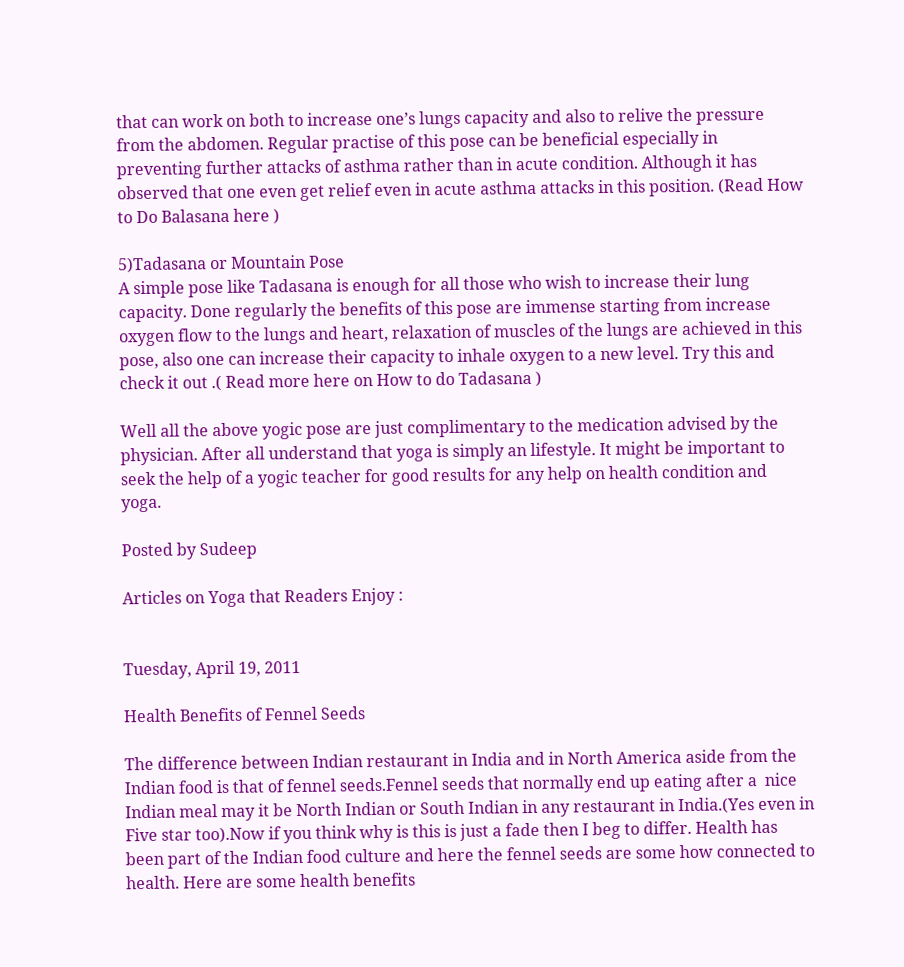that can work on both to increase one’s lungs capacity and also to relive the pressure from the abdomen. Regular practise of this pose can be beneficial especially in preventing further attacks of asthma rather than in acute condition. Although it has observed that one even get relief even in acute asthma attacks in this position. (Read How to Do Balasana here )

5)Tadasana or Mountain Pose
A simple pose like Tadasana is enough for all those who wish to increase their lung capacity. Done regularly the benefits of this pose are immense starting from increase oxygen flow to the lungs and heart, relaxation of muscles of the lungs are achieved in this pose, also one can increase their capacity to inhale oxygen to a new level. Try this and check it out .( Read more here on How to do Tadasana )

Well all the above yogic pose are just complimentary to the medication advised by the physician. After all understand that yoga is simply an lifestyle. It might be important to seek the help of a yogic teacher for good results for any help on health condition and yoga.

Posted by Sudeep

Articles on Yoga that Readers Enjoy :


Tuesday, April 19, 2011

Health Benefits of Fennel Seeds

The difference between Indian restaurant in India and in North America aside from the Indian food is that of fennel seeds.Fennel seeds that normally end up eating after a  nice Indian meal may it be North Indian or South Indian in any restaurant in India.(Yes even in Five star too).Now if you think why is this is just a fade then I beg to differ. Health has been part of the Indian food culture and here the fennel seeds are some how connected to health. Here are some health benefits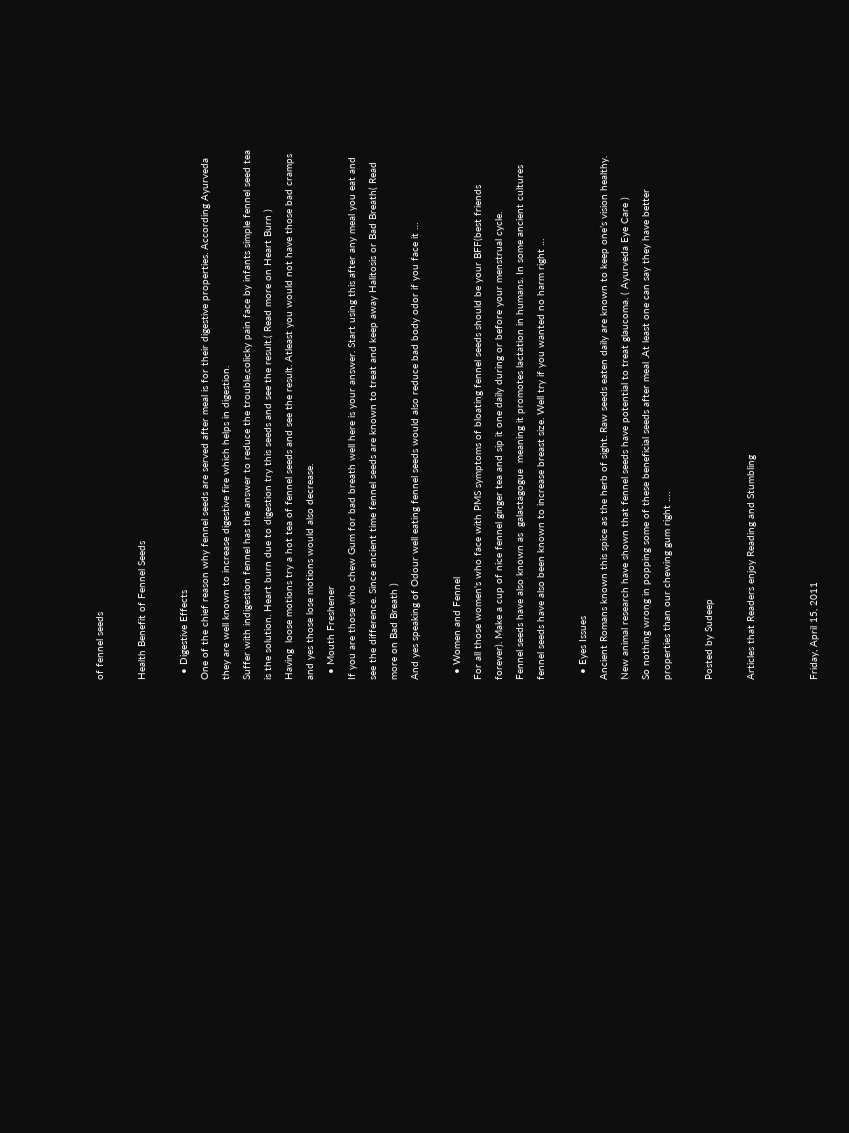of fennel seeds

Health Benefit of Fennel Seeds

  • Digestive Effects
One of the chief reason why fennel seeds are served after meal is for their digestive properties. According Ayurveda they are well known to increase digestive fire which helps in digestion.
Suffer with indigestion fennel has the answer to reduce the trouble,colicky pain face by infants simple fennel seed tea is the solution. Heart burn due to digestion try this seeds and see the result.( Read more on Heart Burn )
Having  loose motions try a hot tea of fennel seeds and see the result. Atleast you would not have those bad cramps and yes those lose motions would also decrease.
  • Mouth Freshener
If you are those who chew Gum for bad breath well here is your answer. Start using this after any meal you eat and see the difference. Since ancient time fennel seeds are known to treat and keep away Halitosis or Bad Breath( Read more on Bad Breath )
And yes speaking of Odour well eating fennel seeds would also reduce bad body odor if you face it …

  • Women and Fennel
For all those women's who face with PMS symptoms of bloating fennel seeds should be your BFF(best friends forever). Make a cup of nice fennel ginger tea and sip it one daily during or before your menstrual cycle.
Fennel seeds have also known as  galactagogue  meaning it promotes lactation in humans. In some ancient cultures fennel seeds have also been known to increase breast size. Well try if you wanted no harm right …

  • Eyes Issues
Ancient Romans known this spice as the herb of sight. Raw seeds eaten daily are known to keep one’s vision healthy. New animal research have shown that fennel seeds have potential to treat glaucoma. ( Ayurveda Eye Care )
So nothing wrong in popping some of these beneficial seeds after meal .At least one can say they have better properties than our chewing gum right ….

Posted by Sudeep

Articles that Readers enjoy Reading and Stumbling


Friday, April 15, 2011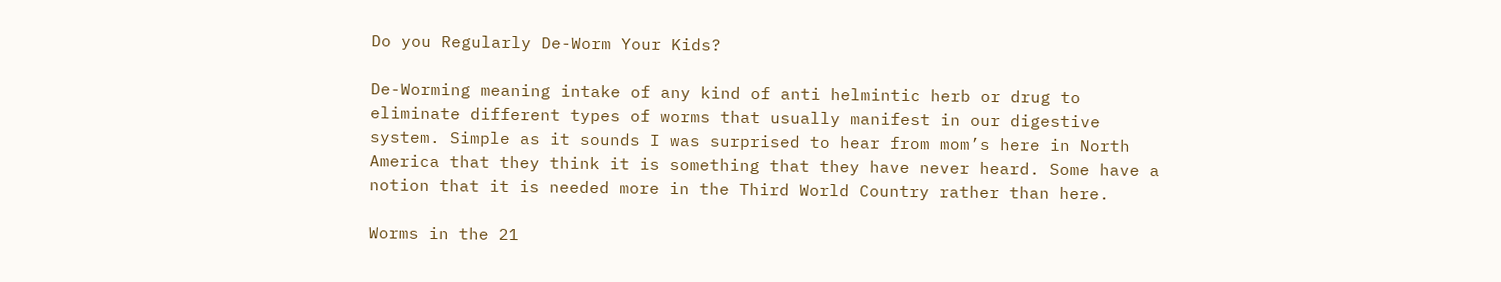Do you Regularly De-Worm Your Kids?

De-Worming meaning intake of any kind of anti helmintic herb or drug to eliminate different types of worms that usually manifest in our digestive system. Simple as it sounds I was surprised to hear from mom’s here in North America that they think it is something that they have never heard. Some have a notion that it is needed more in the Third World Country rather than here.

Worms in the 21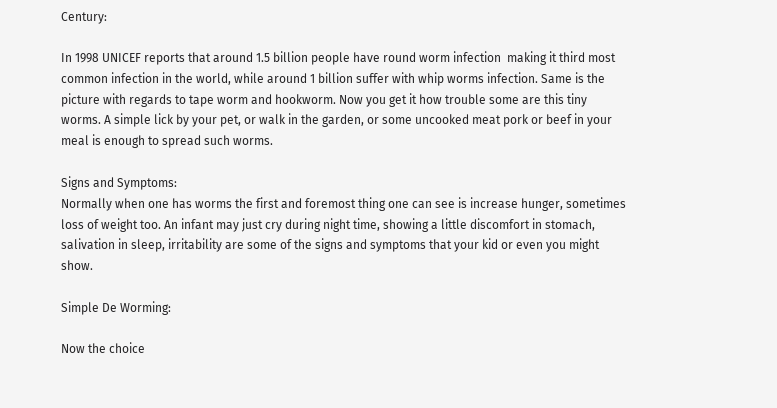Century:

In 1998 UNICEF reports that around 1.5 billion people have round worm infection  making it third most common infection in the world, while around 1 billion suffer with whip worms infection. Same is the picture with regards to tape worm and hookworm. Now you get it how trouble some are this tiny worms. A simple lick by your pet, or walk in the garden, or some uncooked meat pork or beef in your meal is enough to spread such worms.

Signs and Symptoms:
Normally when one has worms the first and foremost thing one can see is increase hunger, sometimes loss of weight too. An infant may just cry during night time, showing a little discomfort in stomach, salivation in sleep, irritability are some of the signs and symptoms that your kid or even you might show.

Simple De Worming:

Now the choice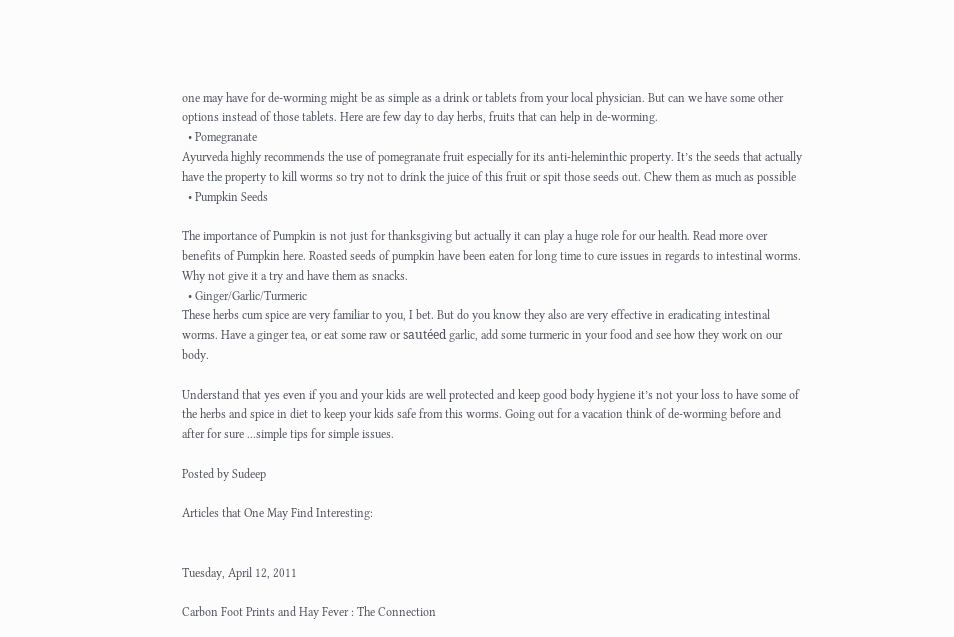one may have for de-worming might be as simple as a drink or tablets from your local physician. But can we have some other options instead of those tablets. Here are few day to day herbs, fruits that can help in de-worming.
  • Pomegranate
Ayurveda highly recommends the use of pomegranate fruit especially for its anti-heleminthic property. It’s the seeds that actually have the property to kill worms so try not to drink the juice of this fruit or spit those seeds out. Chew them as much as possible
  • Pumpkin Seeds

The importance of Pumpkin is not just for thanksgiving but actually it can play a huge role for our health. Read more over benefits of Pumpkin here. Roasted seeds of pumpkin have been eaten for long time to cure issues in regards to intestinal worms. Why not give it a try and have them as snacks.
  • Ginger/Garlic/Turmeric
These herbs cum spice are very familiar to you, I bet. But do you know they also are very effective in eradicating intestinal worms. Have a ginger tea, or eat some raw or sautéed garlic, add some turmeric in your food and see how they work on our body.

Understand that yes even if you and your kids are well protected and keep good body hygiene it’s not your loss to have some of the herbs and spice in diet to keep your kids safe from this worms. Going out for a vacation think of de-worming before and after for sure ...simple tips for simple issues.

Posted by Sudeep

Articles that One May Find Interesting:


Tuesday, April 12, 2011

Carbon Foot Prints and Hay Fever : The Connection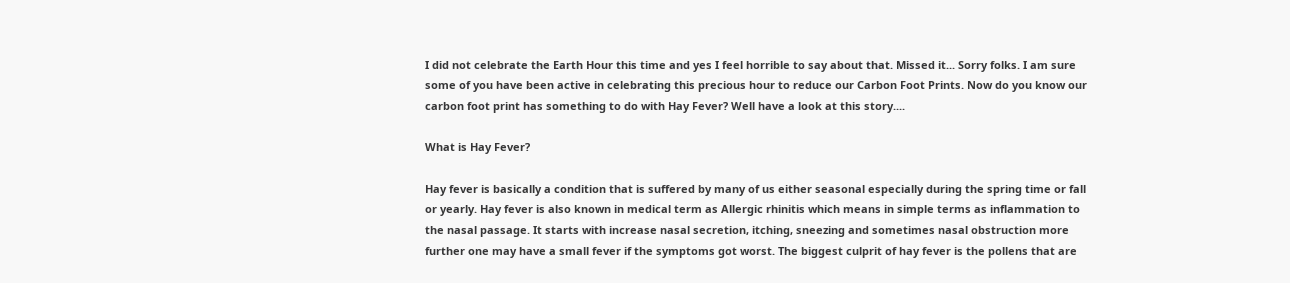I did not celebrate the Earth Hour this time and yes I feel horrible to say about that. Missed it... Sorry folks. I am sure some of you have been active in celebrating this precious hour to reduce our Carbon Foot Prints. Now do you know our carbon foot print has something to do with Hay Fever? Well have a look at this story....

What is Hay Fever?

Hay fever is basically a condition that is suffered by many of us either seasonal especially during the spring time or fall or yearly. Hay fever is also known in medical term as Allergic rhinitis which means in simple terms as inflammation to the nasal passage. It starts with increase nasal secretion, itching, sneezing and sometimes nasal obstruction more further one may have a small fever if the symptoms got worst. The biggest culprit of hay fever is the pollens that are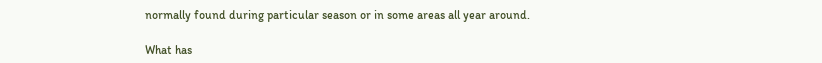normally found during particular season or in some areas all year around.

What has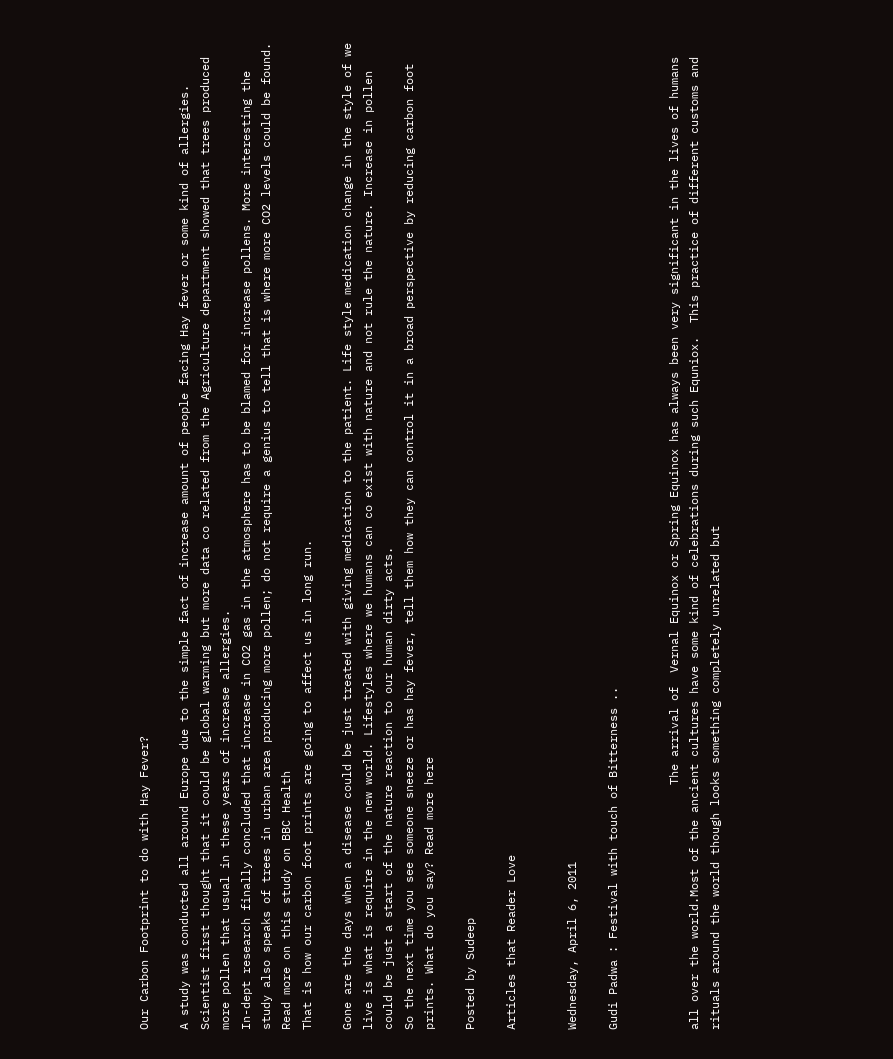Our Carbon Footprint to do with Hay Fever?

A study was conducted all around Europe due to the simple fact of increase amount of people facing Hay fever or some kind of allergies. Scientist first thought that it could be global warming but more data co related from the Agriculture department showed that trees produced more pollen that usual in these years of increase allergies.
In-dept research finally concluded that increase in CO2 gas in the atmosphere has to be blamed for increase pollens. More interesting the study also speaks of trees in urban area producing more pollen; do not require a genius to tell that is where more CO2 levels could be found. Read more on this study on BBC Health
That is how our carbon foot prints are going to affect us in long run.

Gone are the days when a disease could be just treated with giving medication to the patient. Life style medication change in the style of we live is what is require in the new world. Lifestyles where we humans can co exist with nature and not rule the nature. Increase in pollen could be just a start of the nature reaction to our human dirty acts.
So the next time you see someone sneeze or has hay fever, tell them how they can control it in a broad perspective by reducing carbon foot prints. What do you say? Read more here

Posted by Sudeep

Articles that Reader Love


Wednesday, April 6, 2011

Gudi Padwa : Festival with touch of Bitterness ..


                                   The arrival of  Vernal Equinox or Spring Equinox has always been very significant in the lives of humans all over the world.Most of the ancient cultures have some kind of celebrations during such Equniox.  This practice of different customs and rituals around the world though looks something completely unrelated but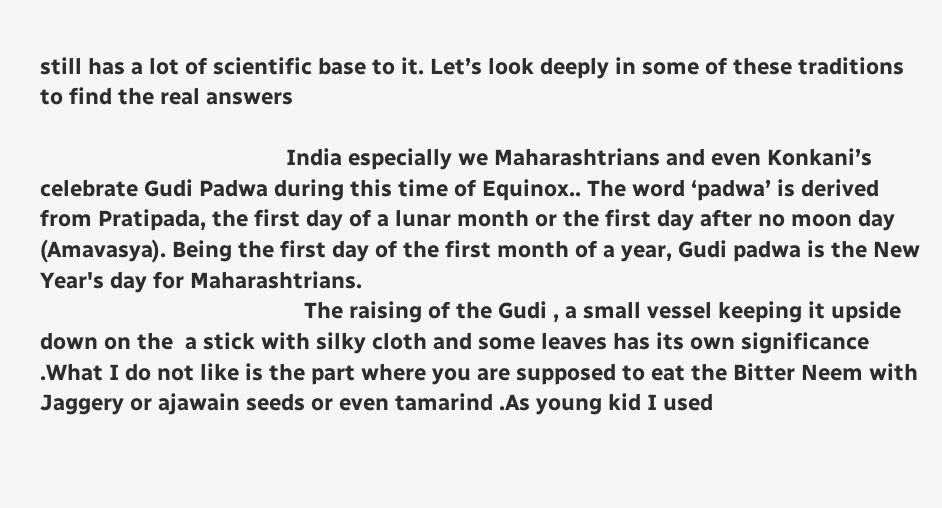still has a lot of scientific base to it. Let’s look deeply in some of these traditions to find the real answers

                                         India especially we Maharashtrians and even Konkani’s celebrate Gudi Padwa during this time of Equinox.. The word ‘padwa’ is derived from Pratipada, the first day of a lunar month or the first day after no moon day (Amavasya). Being the first day of the first month of a year, Gudi padwa is the New Year's day for Maharashtrians.
                                            The raising of the Gudi , a small vessel keeping it upside down on the  a stick with silky cloth and some leaves has its own significance .What I do not like is the part where you are supposed to eat the Bitter Neem with Jaggery or ajawain seeds or even tamarind .As young kid I used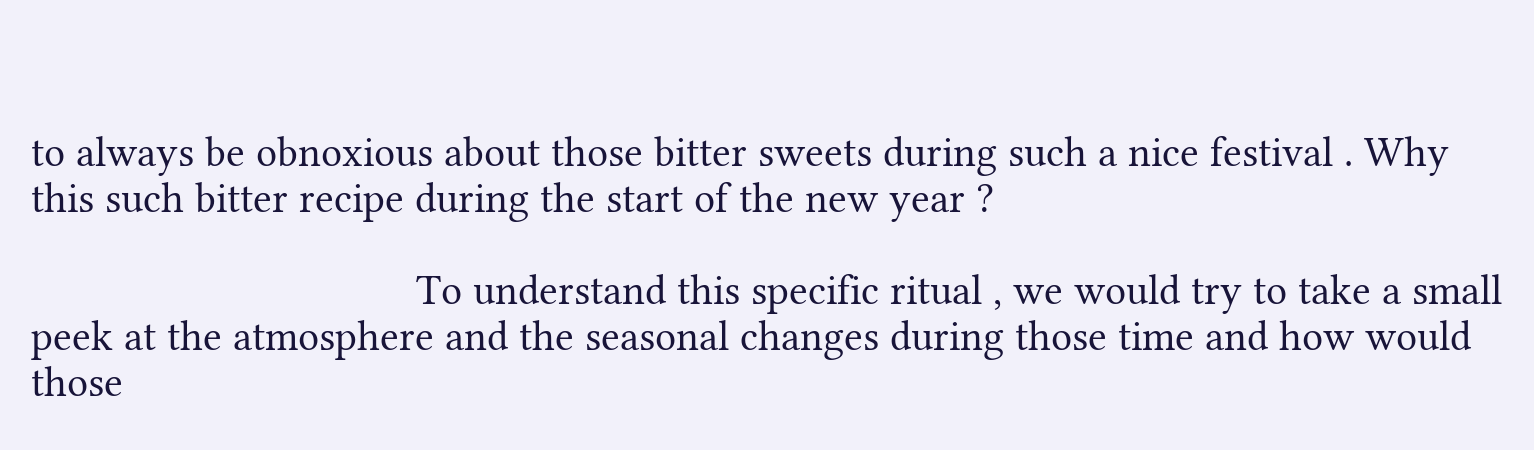to always be obnoxious about those bitter sweets during such a nice festival . Why this such bitter recipe during the start of the new year ?

                                   To understand this specific ritual , we would try to take a small peek at the atmosphere and the seasonal changes during those time and how would those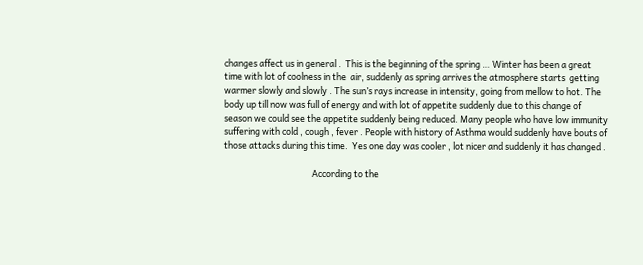changes affect us in general .  This is the beginning of the spring … Winter has been a great time with lot of coolness in the  air, suddenly as spring arrives the atmosphere starts  getting warmer slowly and slowly . The sun’s rays increase in intensity, going from mellow to hot. The body up till now was full of energy and with lot of appetite suddenly due to this change of season we could see the appetite suddenly being reduced. Many people who have low immunity  suffering with cold , cough , fever . People with history of Asthma would suddenly have bouts of those attacks during this time.  Yes one day was cooler , lot nicer and suddenly it has changed .

                                            According to the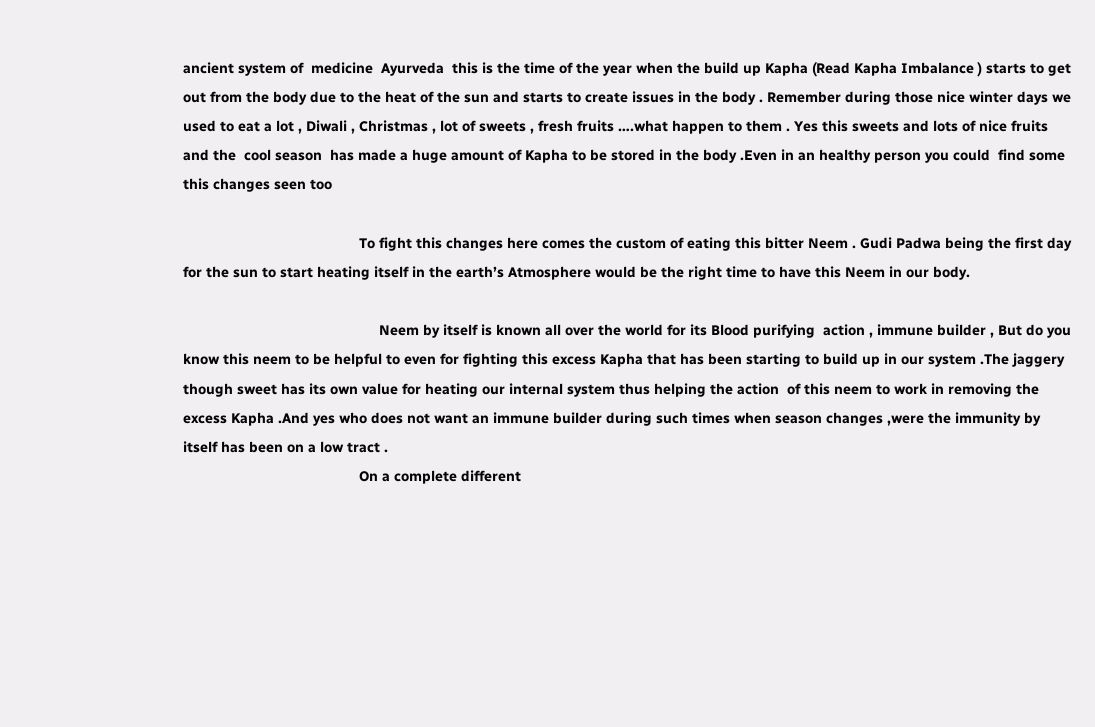ancient system of  medicine  Ayurveda  this is the time of the year when the build up Kapha (Read Kapha Imbalance ) starts to get out from the body due to the heat of the sun and starts to create issues in the body . Remember during those nice winter days we used to eat a lot , Diwali , Christmas , lot of sweets , fresh fruits ….what happen to them . Yes this sweets and lots of nice fruits and the  cool season  has made a huge amount of Kapha to be stored in the body .Even in an healthy person you could  find some this changes seen too

                                            To fight this changes here comes the custom of eating this bitter Neem . Gudi Padwa being the first day for the sun to start heating itself in the earth’s Atmosphere would be the right time to have this Neem in our body.

                                                 Neem by itself is known all over the world for its Blood purifying  action , immune builder , But do you know this neem to be helpful to even for fighting this excess Kapha that has been starting to build up in our system .The jaggery though sweet has its own value for heating our internal system thus helping the action  of this neem to work in removing the excess Kapha .And yes who does not want an immune builder during such times when season changes ,were the immunity by itself has been on a low tract .
                                            On a complete different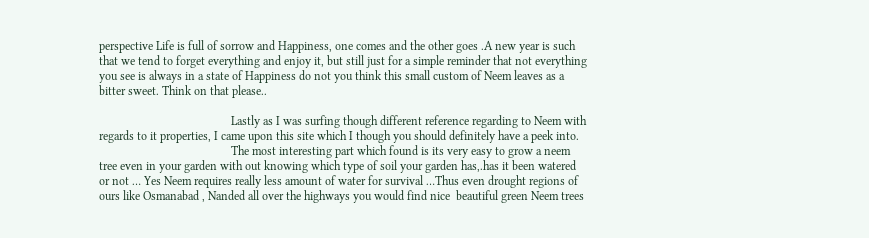perspective Life is full of sorrow and Happiness, one comes and the other goes .A new year is such that we tend to forget everything and enjoy it, but still just for a simple reminder that not everything you see is always in a state of Happiness do not you think this small custom of Neem leaves as a bitter sweet. Think on that please..

                                            Lastly as I was surfing though different reference regarding to Neem with regards to it properties, I came upon this site which I though you should definitely have a peek into.
                                            The most interesting part which found is its very easy to grow a neem tree even in your garden with out knowing which type of soil your garden has,.has it been watered or not … Yes Neem requires really less amount of water for survival …Thus even drought regions of ours like Osmanabad , Nanded all over the highways you would find nice  beautiful green Neem trees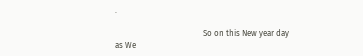.

                                            So on this New year day as We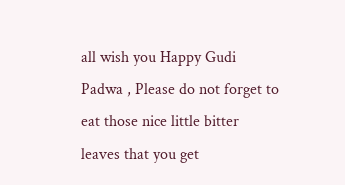all wish you Happy Gudi Padwa , Please do not forget to eat those nice little bitter leaves that you get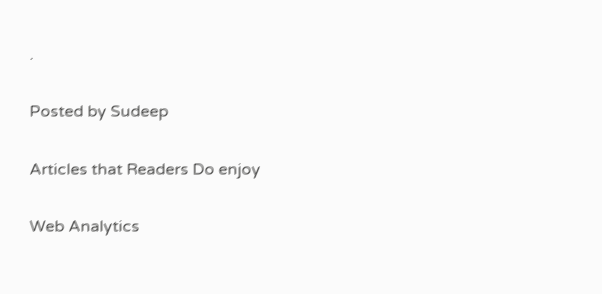.

Posted by Sudeep

Articles that Readers Do enjoy

Web Analytics